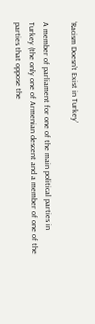‘Racism Doesn’t Exist in Turkey’

A member of parliament for one of the main political parties in Turkey (the only one of Armenian descent and a member of one of the parties that oppose the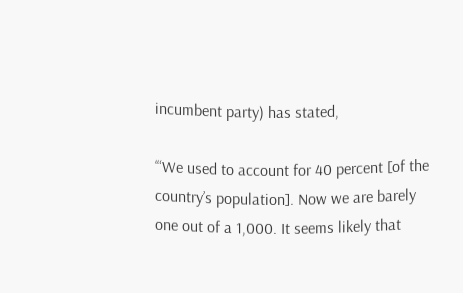incumbent party) has stated,

‘“We used to account for 40 percent [of the country’s population]. Now we are barely one out of a 1,000. It seems likely that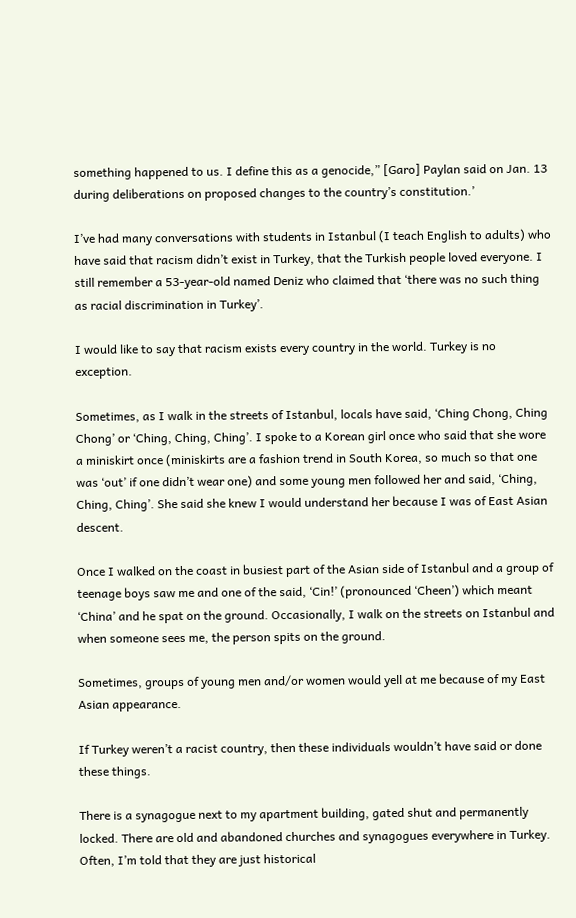something happened to us. I define this as a genocide,” [Garo] Paylan said on Jan. 13 during deliberations on proposed changes to the country’s constitution.’

I’ve had many conversations with students in Istanbul (I teach English to adults) who have said that racism didn’t exist in Turkey, that the Turkish people loved everyone. I still remember a 53-year-old named Deniz who claimed that ‘there was no such thing as racial discrimination in Turkey’.

I would like to say that racism exists every country in the world. Turkey is no exception.

Sometimes, as I walk in the streets of Istanbul, locals have said, ‘Ching Chong, Ching Chong’ or ‘Ching, Ching, Ching’. I spoke to a Korean girl once who said that she wore a miniskirt once (miniskirts are a fashion trend in South Korea, so much so that one was ‘out’ if one didn’t wear one) and some young men followed her and said, ‘Ching, Ching, Ching’. She said she knew I would understand her because I was of East Asian descent.

Once I walked on the coast in busiest part of the Asian side of Istanbul and a group of teenage boys saw me and one of the said, ‘Cin!’ (pronounced ‘Cheen’) which meant ‘China’ and he spat on the ground. Occasionally, I walk on the streets on Istanbul and when someone sees me, the person spits on the ground.

Sometimes, groups of young men and/or women would yell at me because of my East Asian appearance.

If Turkey weren’t a racist country, then these individuals wouldn’t have said or done these things.

There is a synagogue next to my apartment building, gated shut and permanently locked. There are old and abandoned churches and synagogues everywhere in Turkey. Often, I’m told that they are just historical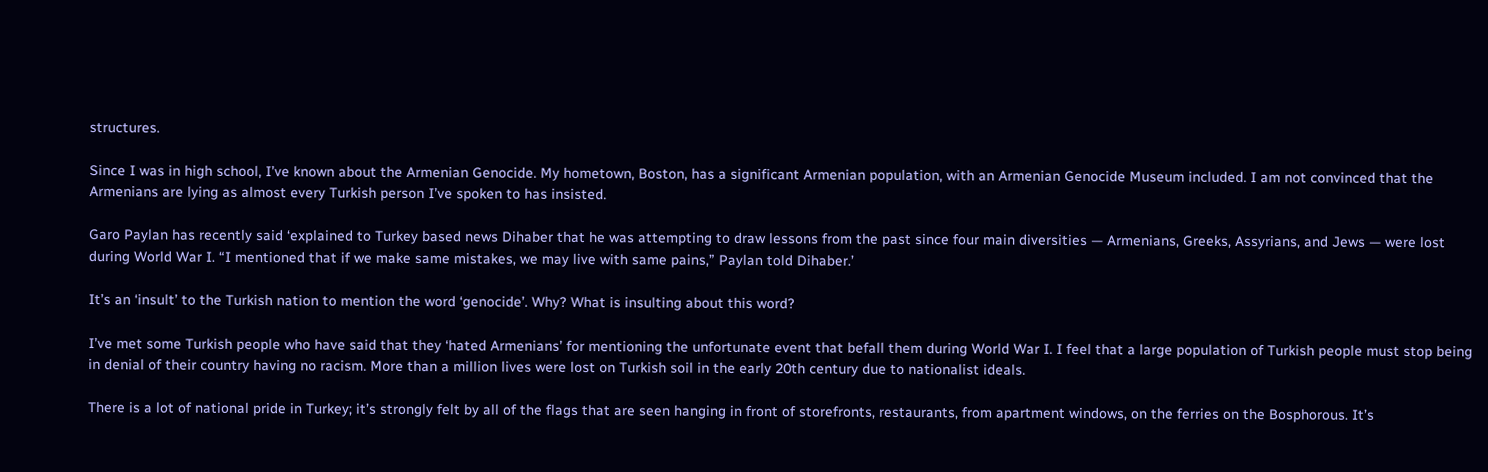structures.

Since I was in high school, I’ve known about the Armenian Genocide. My hometown, Boston, has a significant Armenian population, with an Armenian Genocide Museum included. I am not convinced that the Armenians are lying as almost every Turkish person I’ve spoken to has insisted.

Garo Paylan has recently said ‘explained to Turkey based news Dihaber that he was attempting to draw lessons from the past since four main diversities — Armenians, Greeks, Assyrians, and Jews — were lost during World War I. “I mentioned that if we make same mistakes, we may live with same pains,” Paylan told Dihaber.’

It’s an ‘insult’ to the Turkish nation to mention the word ‘genocide’. Why? What is insulting about this word?

I’ve met some Turkish people who have said that they ‘hated Armenians’ for mentioning the unfortunate event that befall them during World War I. I feel that a large population of Turkish people must stop being in denial of their country having no racism. More than a million lives were lost on Turkish soil in the early 20th century due to nationalist ideals.

There is a lot of national pride in Turkey; it’s strongly felt by all of the flags that are seen hanging in front of storefronts, restaurants, from apartment windows, on the ferries on the Bosphorous. It’s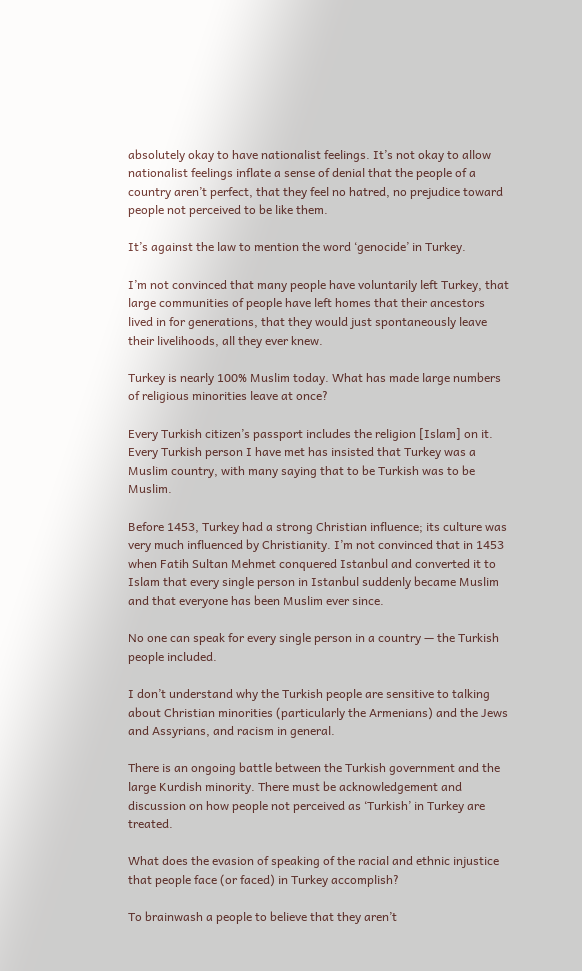absolutely okay to have nationalist feelings. It’s not okay to allow nationalist feelings inflate a sense of denial that the people of a country aren’t perfect, that they feel no hatred, no prejudice toward people not perceived to be like them.

It’s against the law to mention the word ‘genocide’ in Turkey.

I’m not convinced that many people have voluntarily left Turkey, that large communities of people have left homes that their ancestors lived in for generations, that they would just spontaneously leave their livelihoods, all they ever knew.

Turkey is nearly 100% Muslim today. What has made large numbers of religious minorities leave at once?

Every Turkish citizen’s passport includes the religion [Islam] on it. Every Turkish person I have met has insisted that Turkey was a Muslim country, with many saying that to be Turkish was to be Muslim.

Before 1453, Turkey had a strong Christian influence; its culture was very much influenced by Christianity. I’m not convinced that in 1453 when Fatih Sultan Mehmet conquered Istanbul and converted it to Islam that every single person in Istanbul suddenly became Muslim and that everyone has been Muslim ever since.

No one can speak for every single person in a country — the Turkish people included.

I don’t understand why the Turkish people are sensitive to talking about Christian minorities (particularly the Armenians) and the Jews and Assyrians, and racism in general.

There is an ongoing battle between the Turkish government and the large Kurdish minority. There must be acknowledgement and discussion on how people not perceived as ‘Turkish’ in Turkey are treated.

What does the evasion of speaking of the racial and ethnic injustice that people face (or faced) in Turkey accomplish?

To brainwash a people to believe that they aren’t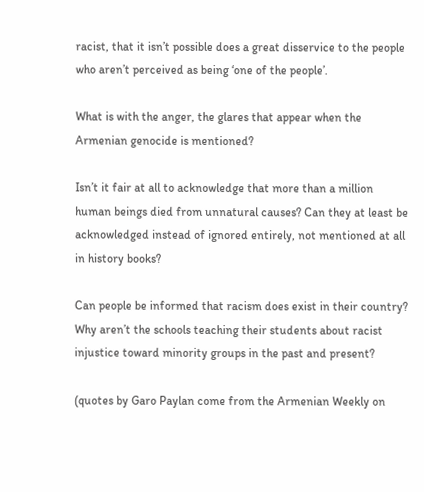racist, that it isn’t possible does a great disservice to the people who aren’t perceived as being ‘one of the people’.

What is with the anger, the glares that appear when the Armenian genocide is mentioned?

Isn’t it fair at all to acknowledge that more than a million human beings died from unnatural causes? Can they at least be acknowledged instead of ignored entirely, not mentioned at all in history books?

Can people be informed that racism does exist in their country? Why aren’t the schools teaching their students about racist injustice toward minority groups in the past and present?

(quotes by Garo Paylan come from the Armenian Weekly on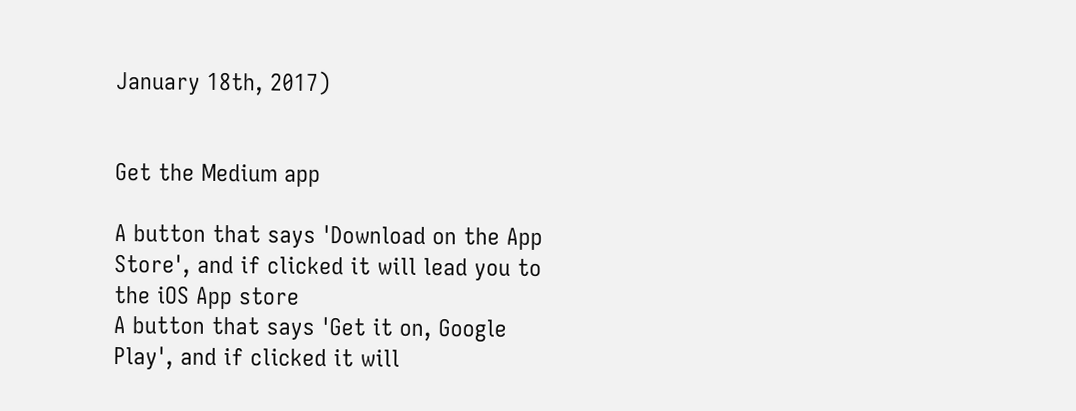January 18th, 2017)


Get the Medium app

A button that says 'Download on the App Store', and if clicked it will lead you to the iOS App store
A button that says 'Get it on, Google Play', and if clicked it will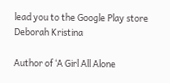lead you to the Google Play store
Deborah Kristina

Author of ‘A Girl All Alone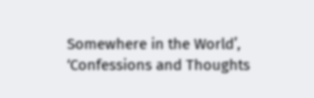Somewhere in the World’, ‘Confessions and Thoughts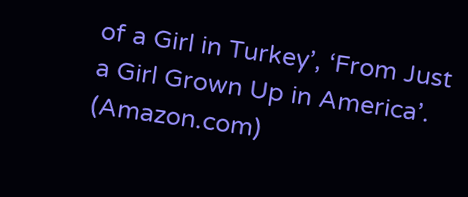of a Girl in Turkey’, ‘From Just a Girl Grown Up in America’. (Amazon.com)